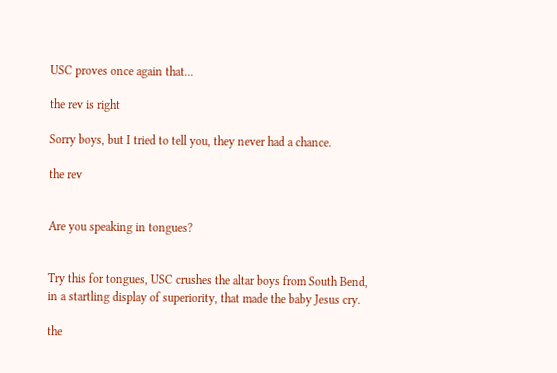USC proves once again that...

the rev is right

Sorry boys, but I tried to tell you, they never had a chance.

the rev


Are you speaking in tongues?


Try this for tongues, USC crushes the altar boys from South Bend, in a startling display of superiority, that made the baby Jesus cry.

the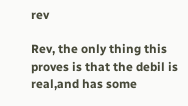rev

Rev, the only thing this proves is that the debil is real,and has some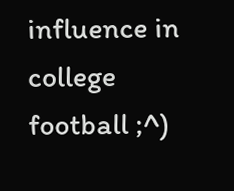influence in college football ;^)